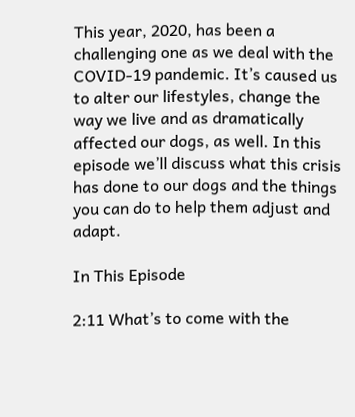This year, 2020, has been a challenging one as we deal with the COVID-19 pandemic. It’s caused us to alter our lifestyles, change the way we live and as dramatically affected our dogs, as well. In this episode we’ll discuss what this crisis has done to our dogs and the things you can do to help them adjust and adapt.

In This Episode

2:11 What’s to come with the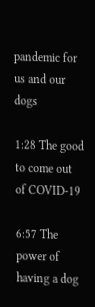pandemic for us and our dogs

1:28 The good to come out of COVID-19

6:57 The power of having a dog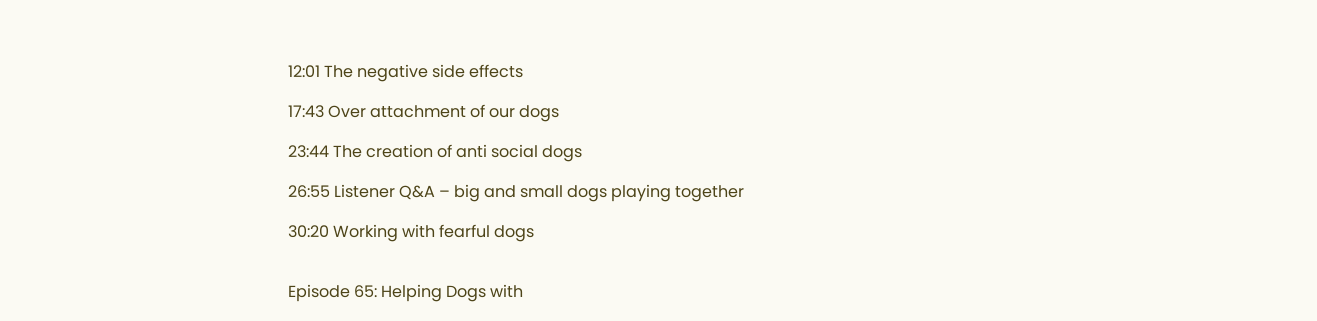12:01 The negative side effects

17:43 Over attachment of our dogs

23:44 The creation of anti social dogs

26:55 Listener Q&A – big and small dogs playing together

30:20 Working with fearful dogs


Episode 65: Helping Dogs with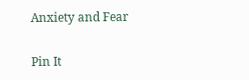Anxiety and Fear

Pin It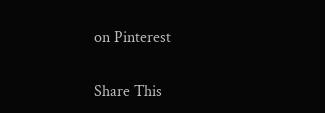on Pinterest

Share This